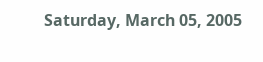Saturday, March 05, 2005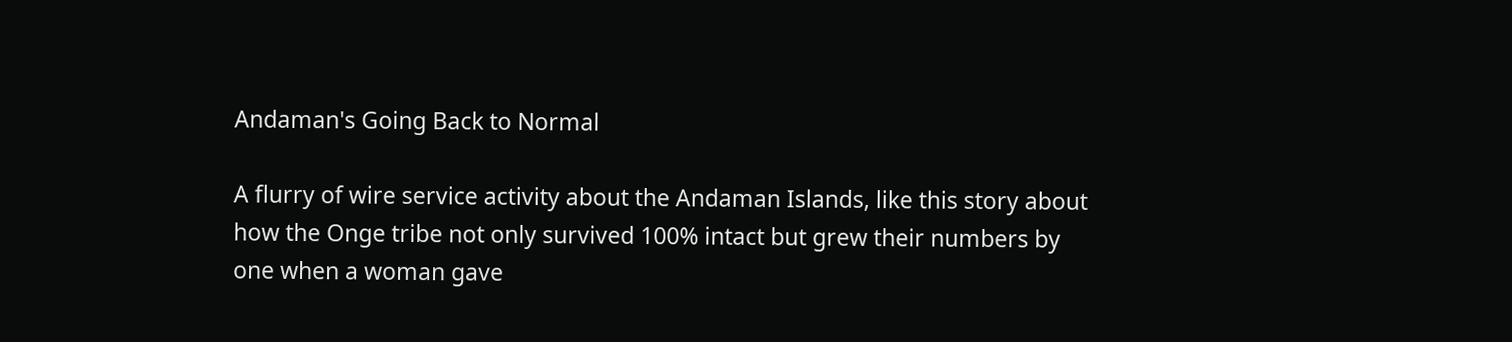Andaman's Going Back to Normal

A flurry of wire service activity about the Andaman Islands, like this story about how the Onge tribe not only survived 100% intact but grew their numbers by one when a woman gave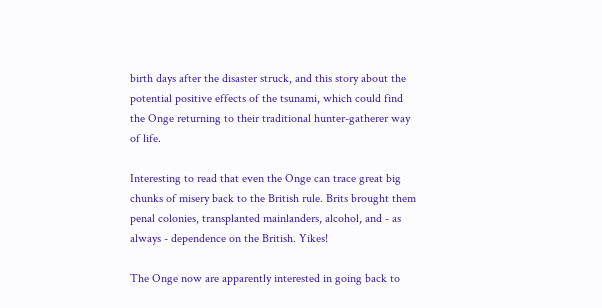birth days after the disaster struck, and this story about the potential positive effects of the tsunami, which could find the Onge returning to their traditional hunter-gatherer way of life.

Interesting to read that even the Onge can trace great big chunks of misery back to the British rule. Brits brought them penal colonies, transplanted mainlanders, alcohol, and - as always - dependence on the British. Yikes!

The Onge now are apparently interested in going back to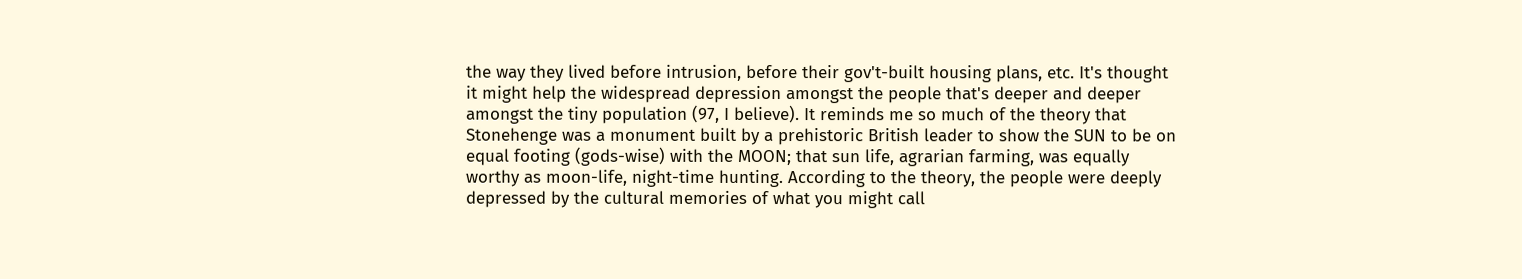the way they lived before intrusion, before their gov't-built housing plans, etc. It's thought it might help the widespread depression amongst the people that's deeper and deeper amongst the tiny population (97, I believe). It reminds me so much of the theory that Stonehenge was a monument built by a prehistoric British leader to show the SUN to be on equal footing (gods-wise) with the MOON; that sun life, agrarian farming, was equally worthy as moon-life, night-time hunting. According to the theory, the people were deeply depressed by the cultural memories of what you might call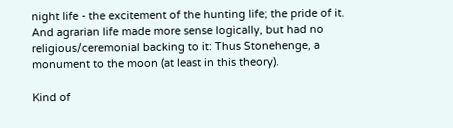night life - the excitement of the hunting life; the pride of it. And agrarian life made more sense logically, but had no religious/ceremonial backing to it: Thus Stonehenge, a monument to the moon (at least in this theory).

Kind of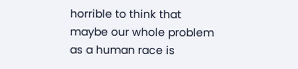horrible to think that maybe our whole problem as a human race is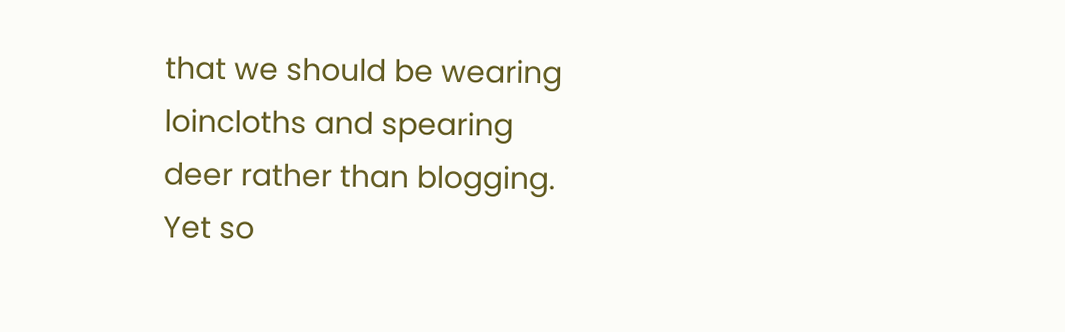that we should be wearing loincloths and spearing deer rather than blogging. Yet so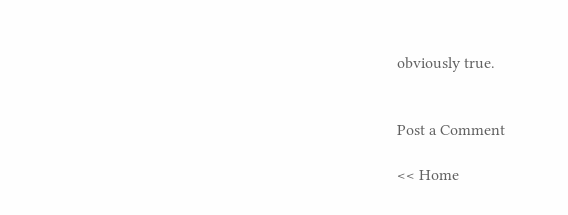obviously true.


Post a Comment

<< Home